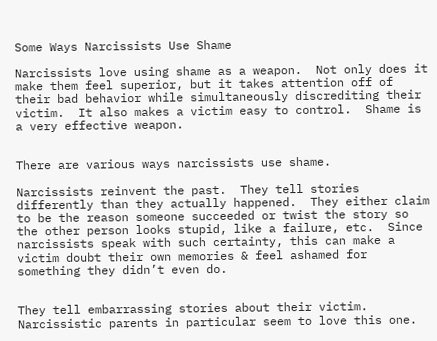Some Ways Narcissists Use Shame

Narcissists love using shame as a weapon.  Not only does it make them feel superior, but it takes attention off of their bad behavior while simultaneously discrediting their victim.  It also makes a victim easy to control.  Shame is a very effective weapon.


There are various ways narcissists use shame.

Narcissists reinvent the past.  They tell stories differently than they actually happened.  They either claim to be the reason someone succeeded or twist the story so the other person looks stupid, like a failure, etc.  Since narcissists speak with such certainty, this can make a victim doubt their own memories & feel ashamed for something they didn’t even do.


They tell embarrassing stories about their victim.  Narcissistic parents in particular seem to love this one.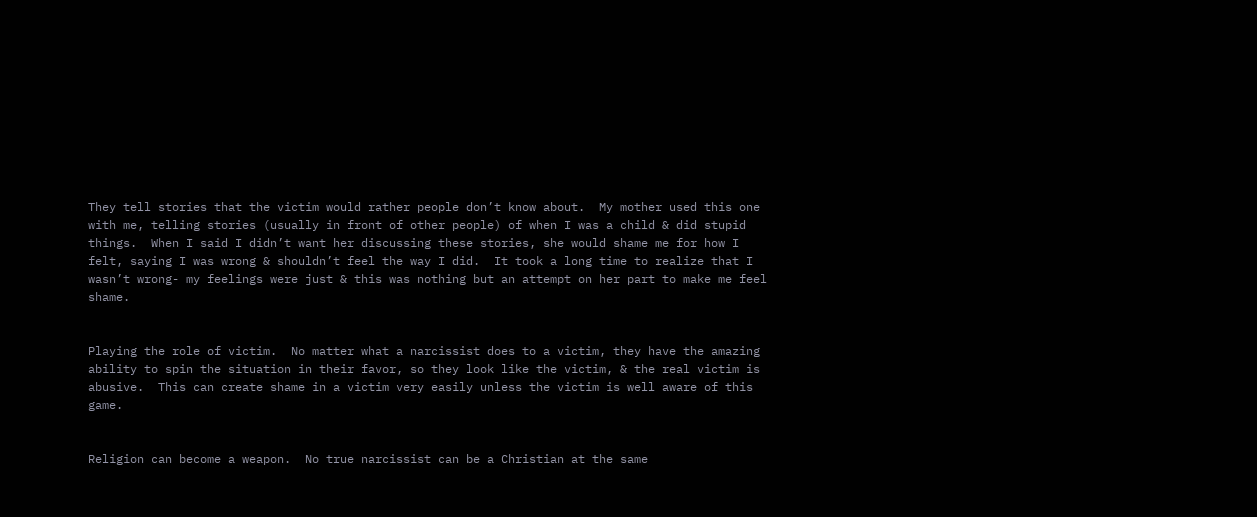They tell stories that the victim would rather people don’t know about.  My mother used this one with me, telling stories (usually in front of other people) of when I was a child & did stupid things.  When I said I didn’t want her discussing these stories, she would shame me for how I felt, saying I was wrong & shouldn’t feel the way I did.  It took a long time to realize that I wasn’t wrong- my feelings were just & this was nothing but an attempt on her part to make me feel shame.


Playing the role of victim.  No matter what a narcissist does to a victim, they have the amazing ability to spin the situation in their favor, so they look like the victim, & the real victim is abusive.  This can create shame in a victim very easily unless the victim is well aware of this game.


Religion can become a weapon.  No true narcissist can be a Christian at the same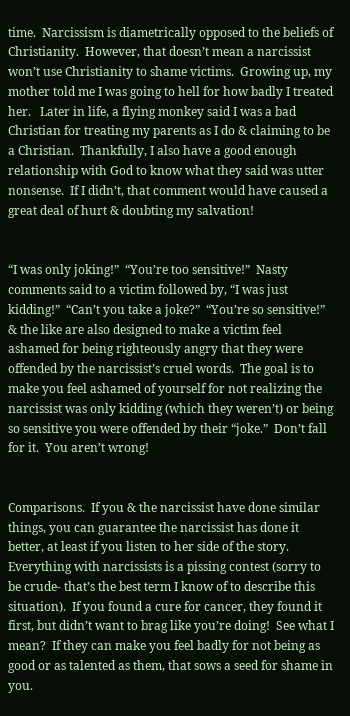time.  Narcissism is diametrically opposed to the beliefs of Christianity.  However, that doesn’t mean a narcissist won’t use Christianity to shame victims.  Growing up, my mother told me I was going to hell for how badly I treated her.   Later in life, a flying monkey said I was a bad Christian for treating my parents as I do & claiming to be a Christian.  Thankfully, I also have a good enough relationship with God to know what they said was utter nonsense.  If I didn’t, that comment would have caused a great deal of hurt & doubting my salvation!


“I was only joking!”  “You’re too sensitive!”  Nasty comments said to a victim followed by, “I was just kidding!”  “Can’t you take a joke?”  “You’re so sensitive!”  & the like are also designed to make a victim feel ashamed for being righteously angry that they were offended by the narcissist’s cruel words.  The goal is to make you feel ashamed of yourself for not realizing the narcissist was only kidding (which they weren’t) or being so sensitive you were offended by their “joke.”  Don’t fall for it.  You aren’t wrong!


Comparisons.  If you & the narcissist have done similar things, you can guarantee the narcissist has done it better, at least if you listen to her side of the story.  Everything with narcissists is a pissing contest (sorry to be crude- that’s the best term I know of to describe this situation).  If you found a cure for cancer, they found it first, but didn’t want to brag like you’re doing!  See what I mean?  If they can make you feel badly for not being as good or as talented as them, that sows a seed for shame in you.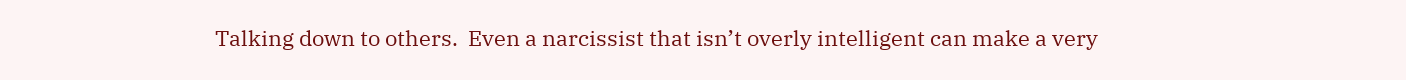Talking down to others.  Even a narcissist that isn’t overly intelligent can make a very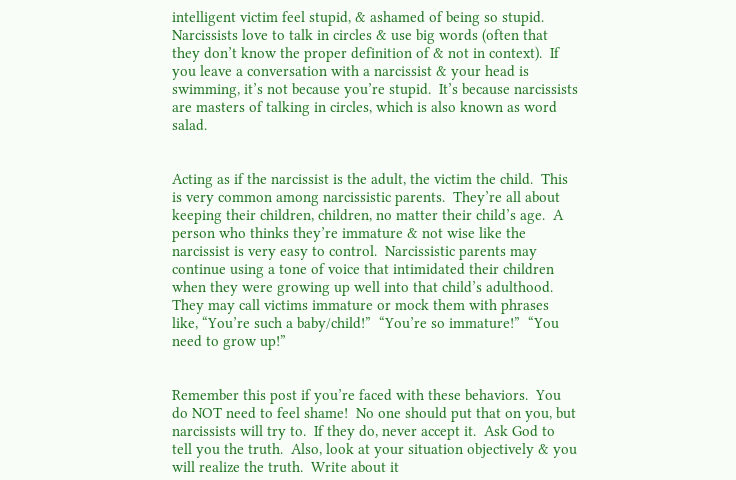intelligent victim feel stupid, & ashamed of being so stupid.  Narcissists love to talk in circles & use big words (often that they don’t know the proper definition of & not in context).  If you leave a conversation with a narcissist & your head is swimming, it’s not because you’re stupid.  It’s because narcissists are masters of talking in circles, which is also known as word salad.


Acting as if the narcissist is the adult, the victim the child.  This is very common among narcissistic parents.  They’re all about keeping their children, children, no matter their child’s age.  A person who thinks they’re immature & not wise like the narcissist is very easy to control.  Narcissistic parents may continue using a tone of voice that intimidated their children when they were growing up well into that child’s adulthood.  They may call victims immature or mock them with phrases like, “You’re such a baby/child!”  “You’re so immature!”  “You need to grow up!”


Remember this post if you’re faced with these behaviors.  You do NOT need to feel shame!  No one should put that on you, but narcissists will try to.  If they do, never accept it.  Ask God to tell you the truth.  Also, look at your situation objectively & you will realize the truth.  Write about it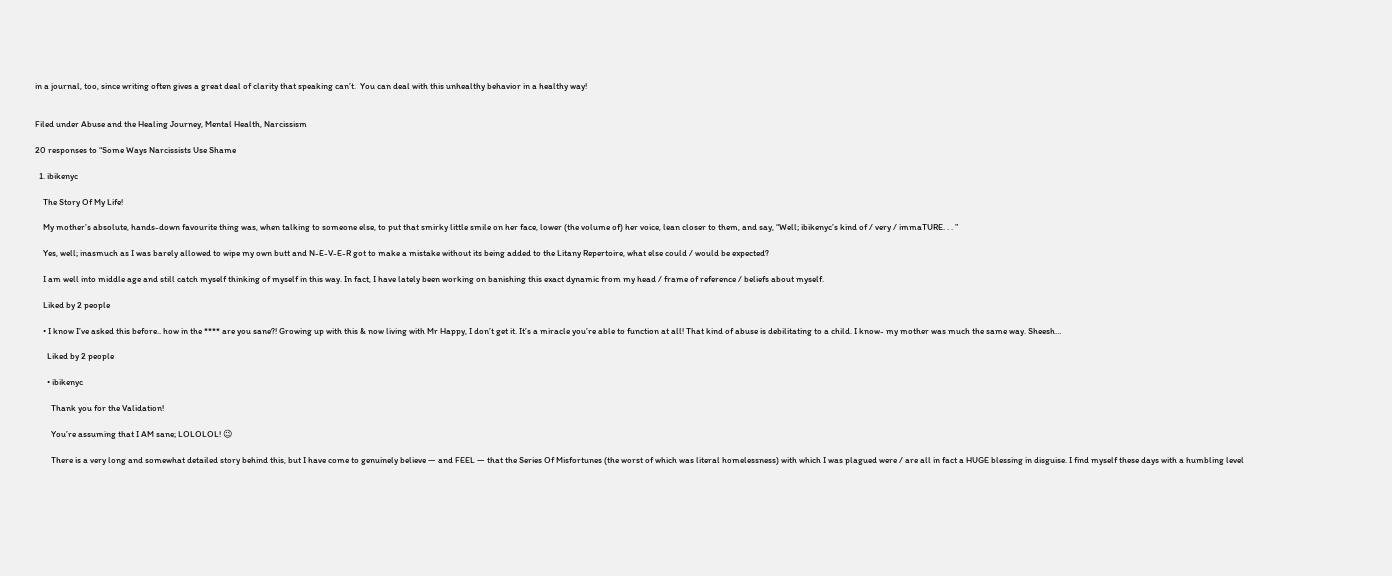in a journal, too, since writing often gives a great deal of clarity that speaking can’t.  You can deal with this unhealthy behavior in a healthy way!


Filed under Abuse and the Healing Journey, Mental Health, Narcissism

20 responses to “Some Ways Narcissists Use Shame

  1. ibikenyc

    The Story Of My Life!

    My mother’s absolute, hands-down favourite thing was, when talking to someone else, to put that smirky little smile on her face, lower (the volume of) her voice, lean closer to them, and say, “Well; ibikenyc’s kind of / very / immaTURE. . . ”

    Yes, well; inasmuch as I was barely allowed to wipe my own butt and N-E-V-E-R got to make a mistake without its being added to the Litany Repertoire, what else could / would be expected?

    I am well into middle age and still catch myself thinking of myself in this way. In fact, I have lately been working on banishing this exact dynamic from my head / frame of reference / beliefs about myself.

    Liked by 2 people

    • I know I’ve asked this before.. how in the **** are you sane?! Growing up with this & now living with Mr Happy, I don’t get it. It’s a miracle you’re able to function at all! That kind of abuse is debilitating to a child. I know- my mother was much the same way. Sheesh…

      Liked by 2 people

      • ibikenyc

        Thank you for the Validation!

        You’re assuming that I AM sane; LOLOLOL! 😉

        There is a very long and somewhat detailed story behind this, but I have come to genuinely believe — and FEEL — that the Series Of Misfortunes (the worst of which was literal homelessness) with which I was plagued were / are all in fact a HUGE blessing in disguise. I find myself these days with a humbling level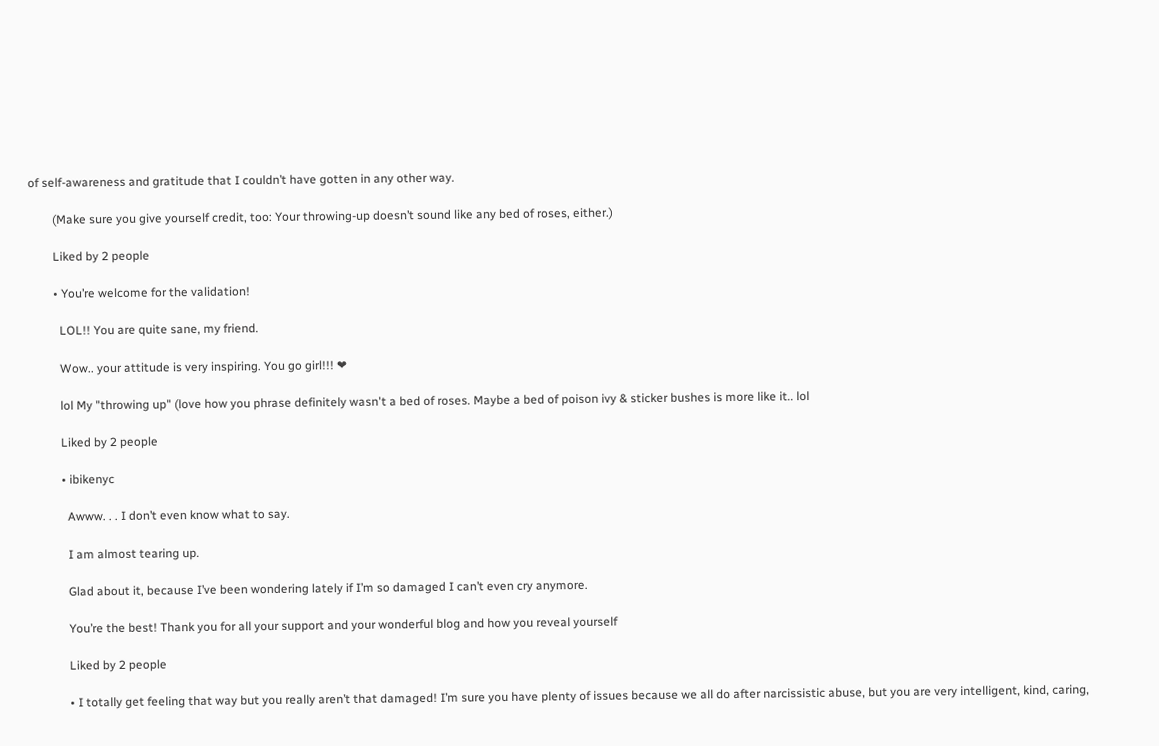of self-awareness and gratitude that I couldn’t have gotten in any other way.

        (Make sure you give yourself credit, too: Your throwing-up doesn’t sound like any bed of roses, either.)

        Liked by 2 people

        • You’re welcome for the validation!

          LOL!! You are quite sane, my friend.

          Wow.. your attitude is very inspiring. You go girl!!! ❤

          lol My "throwing up" (love how you phrase definitely wasn't a bed of roses. Maybe a bed of poison ivy & sticker bushes is more like it.. lol

          Liked by 2 people

          • ibikenyc

            Awww. . . I don’t even know what to say.

            I am almost tearing up.

            Glad about it, because I’ve been wondering lately if I’m so damaged I can’t even cry anymore.

            You’re the best! Thank you for all your support and your wonderful blog and how you reveal yourself

            Liked by 2 people

            • I totally get feeling that way but you really aren’t that damaged! I’m sure you have plenty of issues because we all do after narcissistic abuse, but you are very intelligent, kind, caring,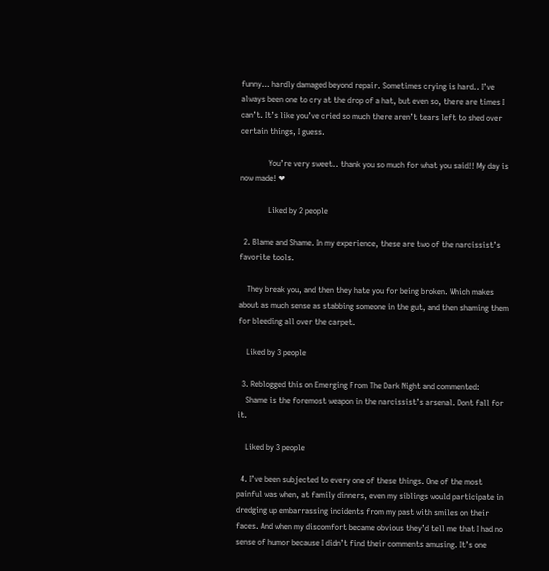funny… hardly damaged beyond repair. Sometimes crying is hard.. I’ve always been one to cry at the drop of a hat, but even so, there are times I can’t. It’s like you’ve cried so much there aren’t tears left to shed over certain things, I guess.

              You’re very sweet.. thank you so much for what you said!! My day is now made! ❤

              Liked by 2 people

  2. Blame and Shame. In my experience, these are two of the narcissist’s favorite tools.

    They break you, and then they hate you for being broken. Which makes about as much sense as stabbing someone in the gut, and then shaming them for bleeding all over the carpet.

    Liked by 3 people

  3. Reblogged this on Emerging From The Dark Night and commented:
    Shame is the foremost weapon in the narcissist’s arsenal. Dont fall for it.

    Liked by 3 people

  4. I’ve been subjected to every one of these things. One of the most painful was when, at family dinners, even my siblings would participate in dredging up embarrassing incidents from my past with smiles on their faces. And when my discomfort became obvious they’d tell me that I had no sense of humor because I didn’t find their comments amusing. It’s one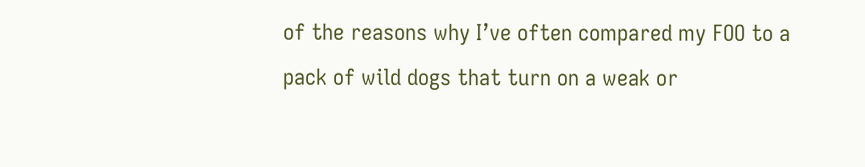of the reasons why I’ve often compared my FOO to a pack of wild dogs that turn on a weak or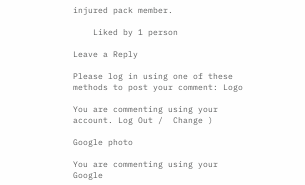injured pack member.

    Liked by 1 person

Leave a Reply

Please log in using one of these methods to post your comment: Logo

You are commenting using your account. Log Out /  Change )

Google photo

You are commenting using your Google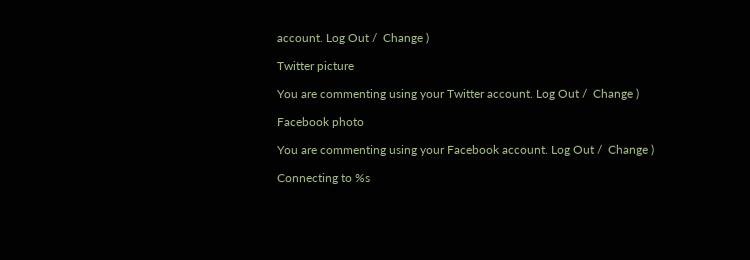account. Log Out /  Change )

Twitter picture

You are commenting using your Twitter account. Log Out /  Change )

Facebook photo

You are commenting using your Facebook account. Log Out /  Change )

Connecting to %s